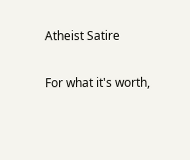Atheist Satire

For what it's worth,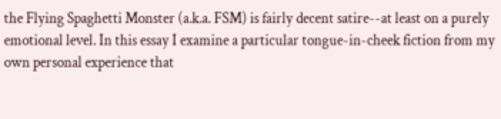the Flying Spaghetti Monster (a.k.a. FSM) is fairly decent satire--at least on a purely emotional level. In this essay I examine a particular tongue-in-cheek fiction from my own personal experience that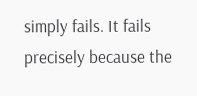simply fails. It fails precisely because the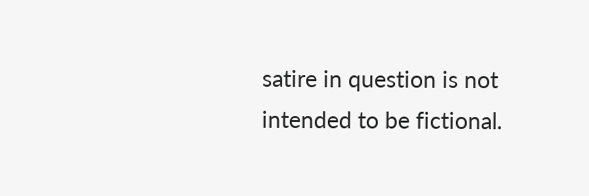satire in question is not intended to be fictional.